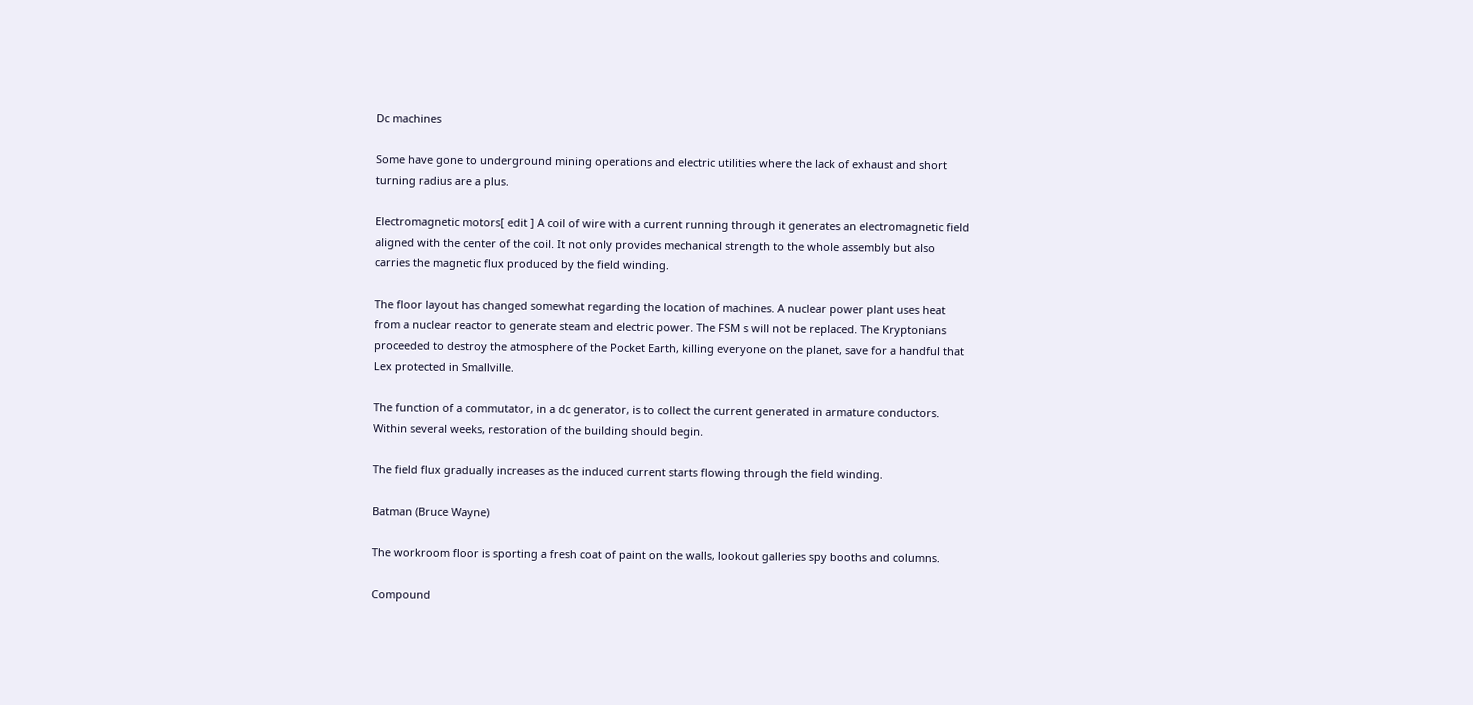Dc machines

Some have gone to underground mining operations and electric utilities where the lack of exhaust and short turning radius are a plus.

Electromagnetic motors[ edit ] A coil of wire with a current running through it generates an electromagnetic field aligned with the center of the coil. It not only provides mechanical strength to the whole assembly but also carries the magnetic flux produced by the field winding.

The floor layout has changed somewhat regarding the location of machines. A nuclear power plant uses heat from a nuclear reactor to generate steam and electric power. The FSM s will not be replaced. The Kryptonians proceeded to destroy the atmosphere of the Pocket Earth, killing everyone on the planet, save for a handful that Lex protected in Smallville.

The function of a commutator, in a dc generator, is to collect the current generated in armature conductors. Within several weeks, restoration of the building should begin.

The field flux gradually increases as the induced current starts flowing through the field winding.

Batman (Bruce Wayne)

The workroom floor is sporting a fresh coat of paint on the walls, lookout galleries spy booths and columns.

Compound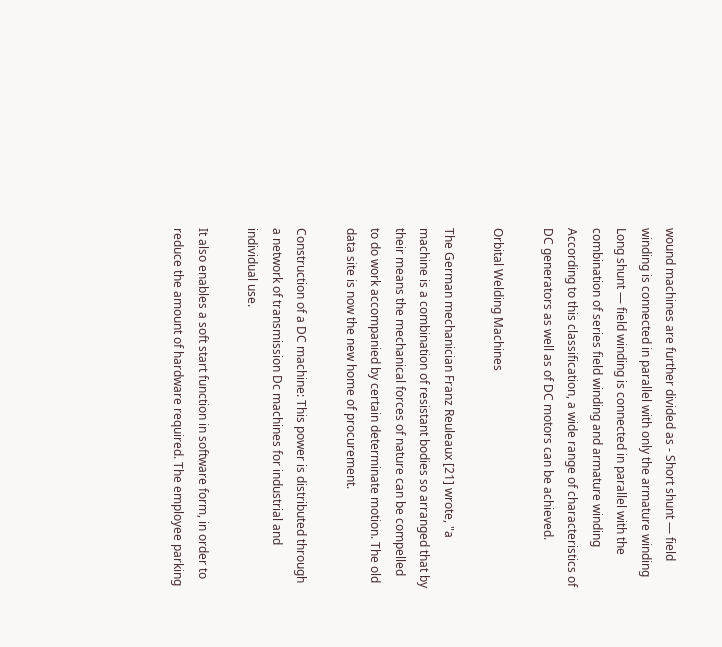wound machines are further divided as - Short shunt — field winding is connected in parallel with only the armature winding Long shunt — field winding is connected in parallel with the combination of series field winding and armature winding According to this classification, a wide range of characteristics of DC generators as well as of DC motors can be achieved.

Orbital Welding Machines

The German mechanician Franz Reuleaux [21] wrote, "a machine is a combination of resistant bodies so arranged that by their means the mechanical forces of nature can be compelled to do work accompanied by certain determinate motion. The old data site is now the new home of procurement.

Construction of a DC machine: This power is distributed through a network of transmission Dc machines for industrial and individual use.

It also enables a soft start function in software form, in order to reduce the amount of hardware required. The employee parking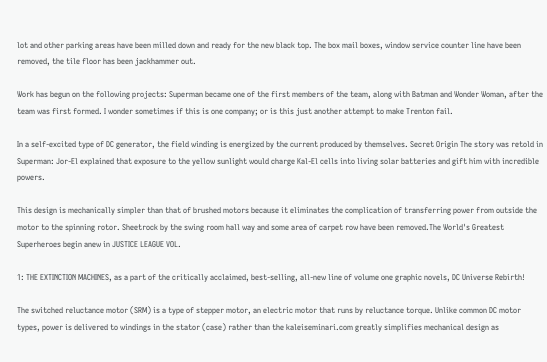lot and other parking areas have been milled down and ready for the new black top. The box mail boxes, window service counter line have been removed, the tile floor has been jackhammer out.

Work has begun on the following projects: Superman became one of the first members of the team, along with Batman and Wonder Woman, after the team was first formed. I wonder sometimes if this is one company; or is this just another attempt to make Trenton fail.

In a self-excited type of DC generator, the field winding is energized by the current produced by themselves. Secret Origin The story was retold in Superman: Jor-El explained that exposure to the yellow sunlight would charge Kal-El cells into living solar batteries and gift him with incredible powers.

This design is mechanically simpler than that of brushed motors because it eliminates the complication of transferring power from outside the motor to the spinning rotor. Sheetrock by the swing room hall way and some area of carpet row have been removed.The World's Greatest Superheroes begin anew in JUSTICE LEAGUE VOL.

1: THE EXTINCTION MACHINES, as a part of the critically acclaimed, best-selling, all-new line of volume one graphic novels, DC Universe Rebirth!

The switched reluctance motor (SRM) is a type of stepper motor, an electric motor that runs by reluctance torque. Unlike common DC motor types, power is delivered to windings in the stator (case) rather than the kaleiseminari.com greatly simplifies mechanical design as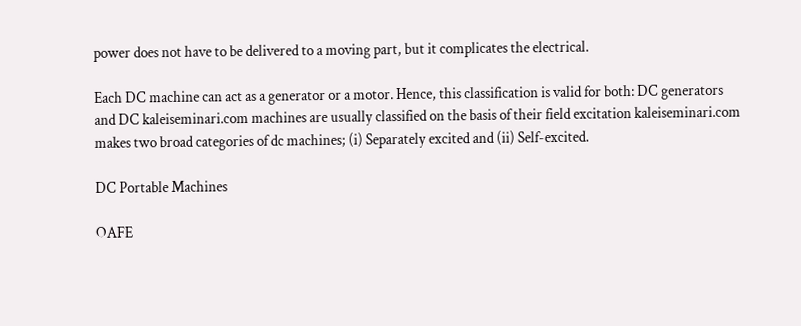power does not have to be delivered to a moving part, but it complicates the electrical.

Each DC machine can act as a generator or a motor. Hence, this classification is valid for both: DC generators and DC kaleiseminari.com machines are usually classified on the basis of their field excitation kaleiseminari.com makes two broad categories of dc machines; (i) Separately excited and (ii) Self-excited.

DC Portable Machines

OAFE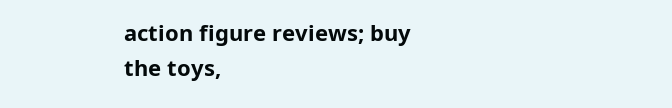action figure reviews; buy the toys,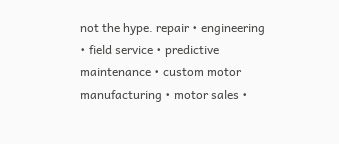not the hype. repair • engineering • field service • predictive maintenance • custom motor manufacturing • motor sales •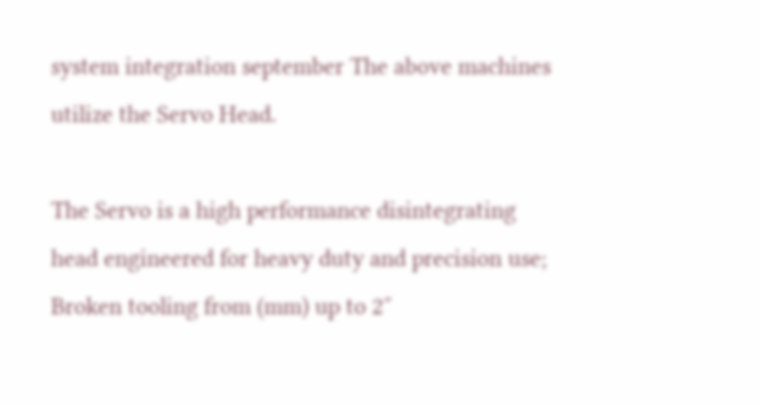system integration september The above machines utilize the Servo Head.

The Servo is a high performance disintegrating head engineered for heavy duty and precision use; Broken tooling from (mm) up to 2″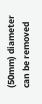(50mm) diameter can be removed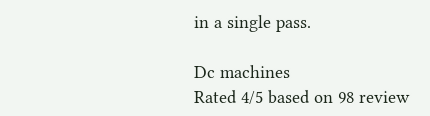in a single pass.

Dc machines
Rated 4/5 based on 98 review